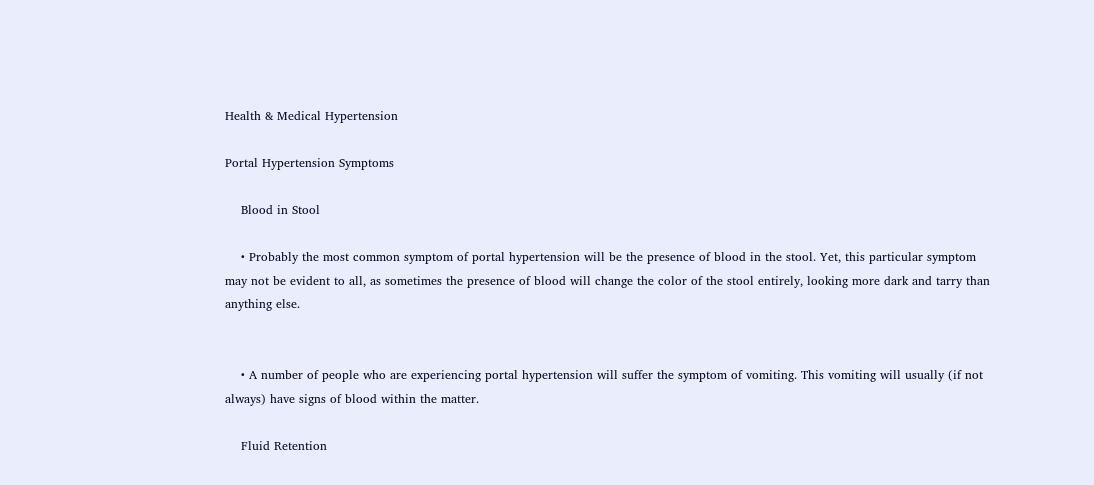Health & Medical Hypertension

Portal Hypertension Symptoms

    Blood in Stool

    • Probably the most common symptom of portal hypertension will be the presence of blood in the stool. Yet, this particular symptom may not be evident to all, as sometimes the presence of blood will change the color of the stool entirely, looking more dark and tarry than anything else.


    • A number of people who are experiencing portal hypertension will suffer the symptom of vomiting. This vomiting will usually (if not always) have signs of blood within the matter.

    Fluid Retention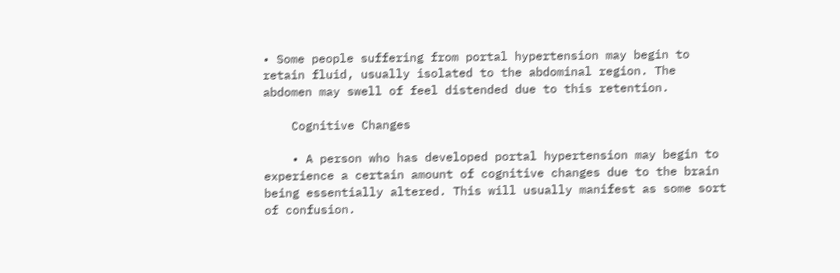• Some people suffering from portal hypertension may begin to retain fluid, usually isolated to the abdominal region. The abdomen may swell of feel distended due to this retention.

    Cognitive Changes

    • A person who has developed portal hypertension may begin to experience a certain amount of cognitive changes due to the brain being essentially altered. This will usually manifest as some sort of confusion.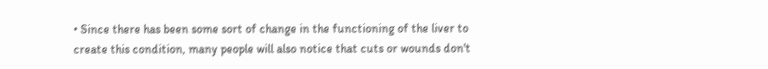• Since there has been some sort of change in the functioning of the liver to create this condition, many people will also notice that cuts or wounds don't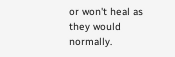or won't heal as they would normally.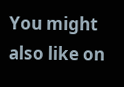You might also like on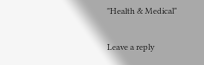"Health & Medical"

Leave a reply